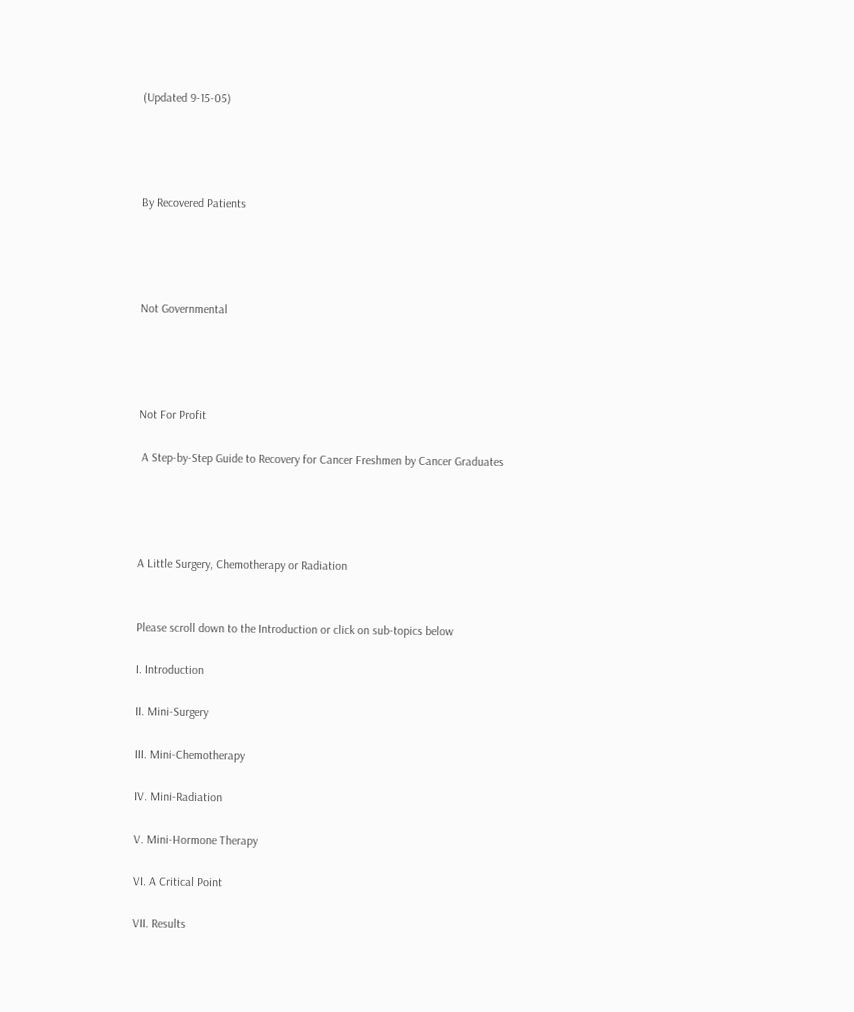(Updated 9-15-05)




By Recovered Patients




Not Governmental




Not For Profit

 A Step-by-Step Guide to Recovery for Cancer Freshmen by Cancer Graduates




A Little Surgery, Chemotherapy or Radiation


Please scroll down to the Introduction or click on sub-topics below

I. Introduction

II. Mini-Surgery

III. Mini-Chemotherapy

IV. Mini-Radiation

V. Mini-Hormone Therapy

VI. A Critical Point

VII. Results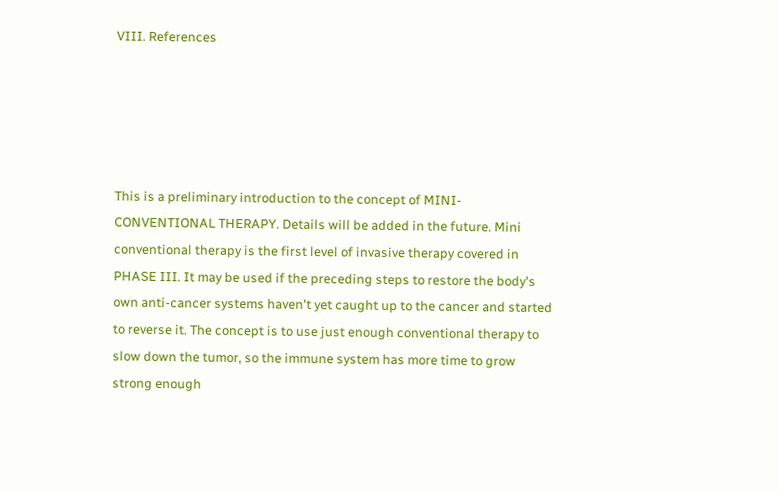VIII. References





This is a preliminary introduction to the concept of MINI-CONVENTIONAL THERAPY. Details will be added in the future. Mini conventional therapy is the first level of invasive therapy covered in PHASE III. It may be used if the preceding steps to restore the body's own anti-cancer systems haven't yet caught up to the cancer and started to reverse it. The concept is to use just enough conventional therapy to slow down the tumor, so the immune system has more time to grow strong enough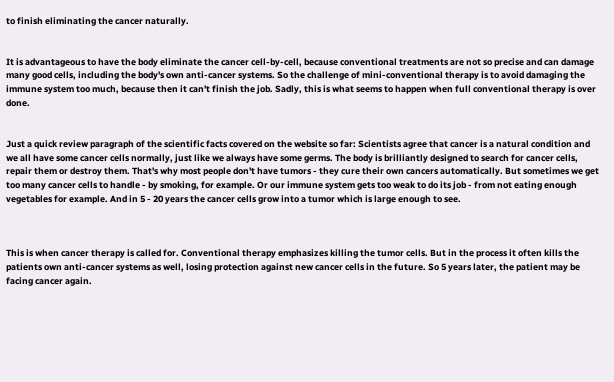to finish eliminating the cancer naturally.


It is advantageous to have the body eliminate the cancer cell-by-cell, because conventional treatments are not so precise and can damage many good cells, including the body's own anti-cancer systems. So the challenge of mini-conventional therapy is to avoid damaging the immune system too much, because then it can't finish the job. Sadly, this is what seems to happen when full conventional therapy is over done.


Just a quick review paragraph of the scientific facts covered on the website so far: Scientists agree that cancer is a natural condition and we all have some cancer cells normally, just like we always have some germs. The body is brilliantly designed to search for cancer cells, repair them or destroy them. That's why most people don't have tumors - they cure their own cancers automatically. But sometimes we get too many cancer cells to handle - by smoking, for example. Or our immune system gets too weak to do its job - from not eating enough vegetables for example. And in 5 - 20 years the cancer cells grow into a tumor which is large enough to see.



This is when cancer therapy is called for. Conventional therapy emphasizes killing the tumor cells. But in the process it often kills the patients own anti-cancer systems as well, losing protection against new cancer cells in the future. So 5 years later, the patient may be facing cancer again.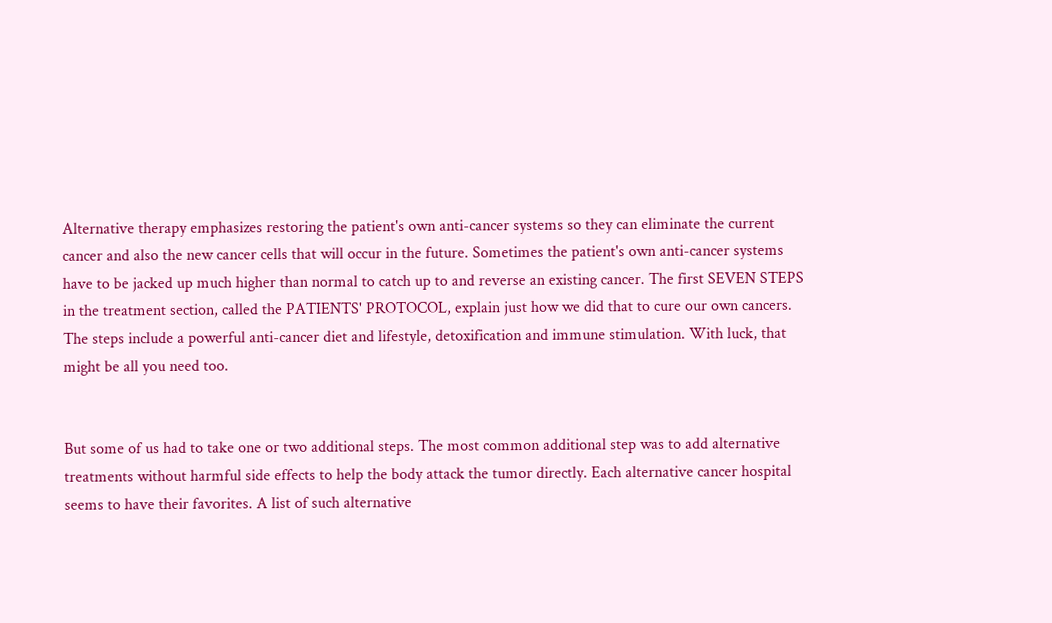Alternative therapy emphasizes restoring the patient's own anti-cancer systems so they can eliminate the current cancer and also the new cancer cells that will occur in the future. Sometimes the patient's own anti-cancer systems have to be jacked up much higher than normal to catch up to and reverse an existing cancer. The first SEVEN STEPS in the treatment section, called the PATIENTS' PROTOCOL, explain just how we did that to cure our own cancers. The steps include a powerful anti-cancer diet and lifestyle, detoxification and immune stimulation. With luck, that might be all you need too.


But some of us had to take one or two additional steps. The most common additional step was to add alternative treatments without harmful side effects to help the body attack the tumor directly. Each alternative cancer hospital seems to have their favorites. A list of such alternative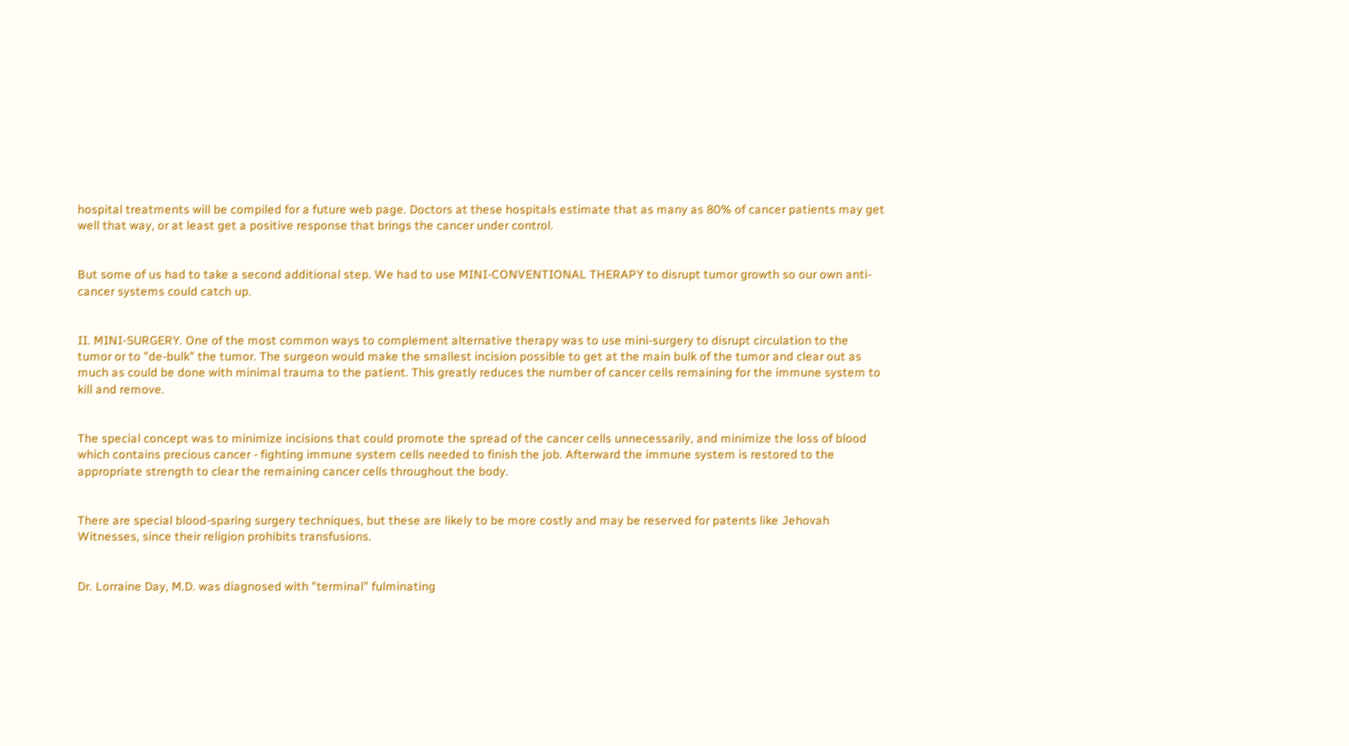hospital treatments will be compiled for a future web page. Doctors at these hospitals estimate that as many as 80% of cancer patients may get well that way, or at least get a positive response that brings the cancer under control.


But some of us had to take a second additional step. We had to use MINI-CONVENTIONAL THERAPY to disrupt tumor growth so our own anti-cancer systems could catch up.


II. MINI-SURGERY. One of the most common ways to complement alternative therapy was to use mini-surgery to disrupt circulation to the tumor or to "de-bulk" the tumor. The surgeon would make the smallest incision possible to get at the main bulk of the tumor and clear out as much as could be done with minimal trauma to the patient. This greatly reduces the number of cancer cells remaining for the immune system to kill and remove.


The special concept was to minimize incisions that could promote the spread of the cancer cells unnecessarily, and minimize the loss of blood which contains precious cancer - fighting immune system cells needed to finish the job. Afterward the immune system is restored to the appropriate strength to clear the remaining cancer cells throughout the body.


There are special blood-sparing surgery techniques, but these are likely to be more costly and may be reserved for patents like Jehovah Witnesses, since their religion prohibits transfusions.


Dr. Lorraine Day, M.D. was diagnosed with "terminal" fulminating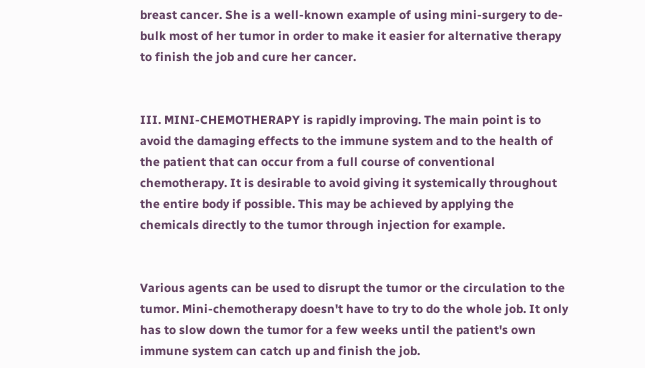breast cancer. She is a well-known example of using mini-surgery to de-bulk most of her tumor in order to make it easier for alternative therapy to finish the job and cure her cancer.


III. MINI-CHEMOTHERAPY is rapidly improving. The main point is to avoid the damaging effects to the immune system and to the health of the patient that can occur from a full course of conventional chemotherapy. It is desirable to avoid giving it systemically throughout the entire body if possible. This may be achieved by applying the chemicals directly to the tumor through injection for example.


Various agents can be used to disrupt the tumor or the circulation to the tumor. Mini-chemotherapy doesn't have to try to do the whole job. It only has to slow down the tumor for a few weeks until the patient's own immune system can catch up and finish the job.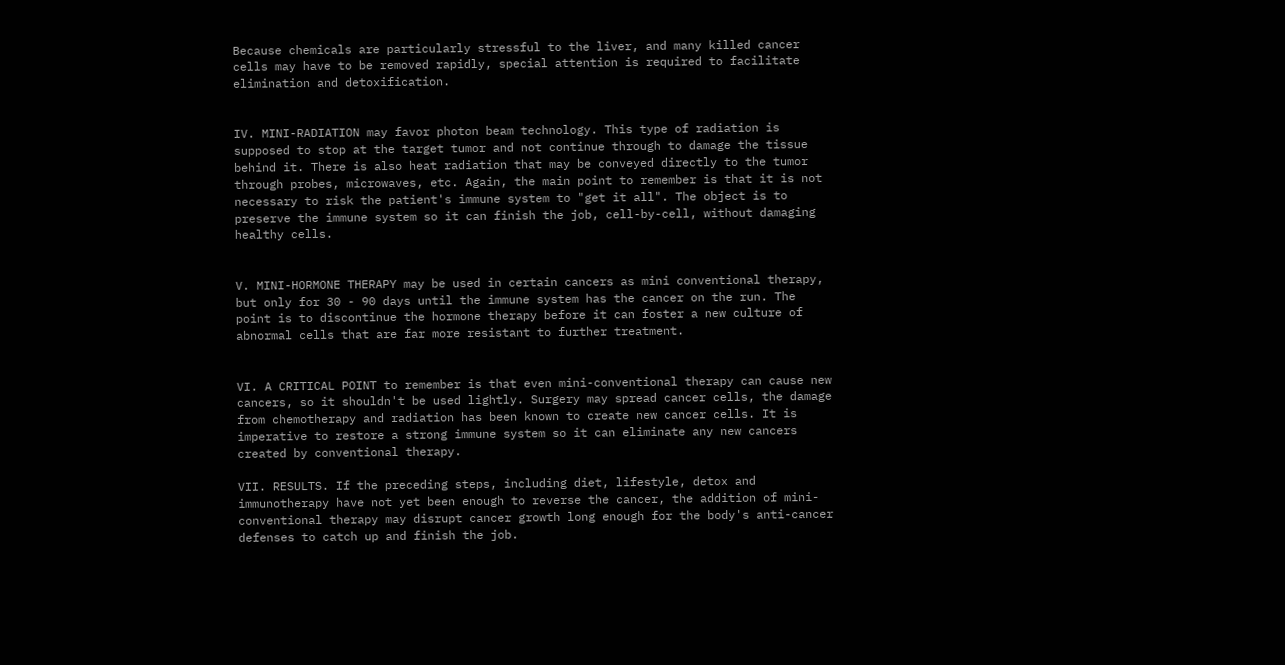Because chemicals are particularly stressful to the liver, and many killed cancer cells may have to be removed rapidly, special attention is required to facilitate elimination and detoxification.


IV. MINI-RADIATION may favor photon beam technology. This type of radiation is supposed to stop at the target tumor and not continue through to damage the tissue behind it. There is also heat radiation that may be conveyed directly to the tumor through probes, microwaves, etc. Again, the main point to remember is that it is not necessary to risk the patient's immune system to "get it all". The object is to preserve the immune system so it can finish the job, cell-by-cell, without damaging healthy cells.


V. MINI-HORMONE THERAPY may be used in certain cancers as mini conventional therapy, but only for 30 - 90 days until the immune system has the cancer on the run. The point is to discontinue the hormone therapy before it can foster a new culture of abnormal cells that are far more resistant to further treatment.


VI. A CRITICAL POINT to remember is that even mini-conventional therapy can cause new cancers, so it shouldn't be used lightly. Surgery may spread cancer cells, the damage from chemotherapy and radiation has been known to create new cancer cells. It is imperative to restore a strong immune system so it can eliminate any new cancers created by conventional therapy.

VII. RESULTS. If the preceding steps, including diet, lifestyle, detox and immunotherapy have not yet been enough to reverse the cancer, the addition of mini-conventional therapy may disrupt cancer growth long enough for the body's anti-cancer defenses to catch up and finish the job.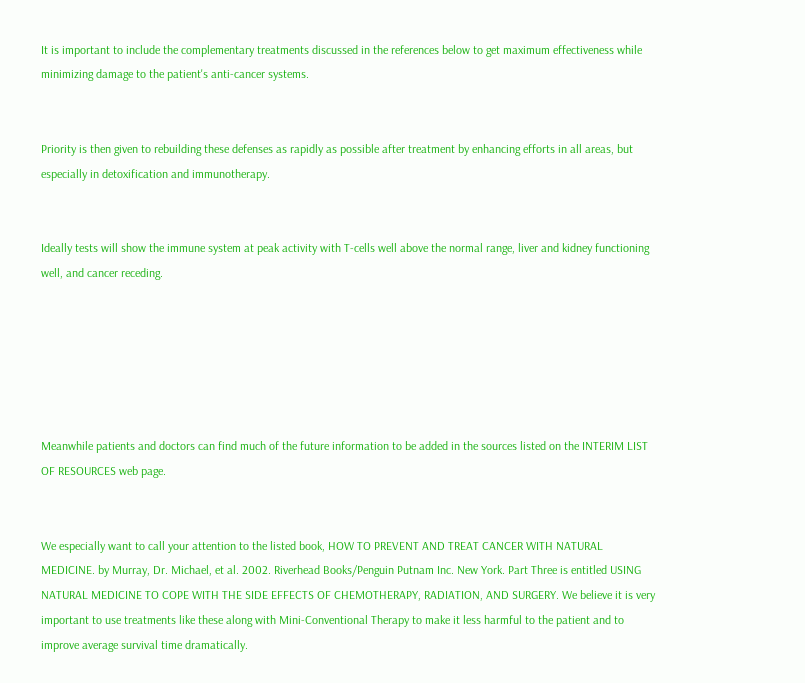It is important to include the complementary treatments discussed in the references below to get maximum effectiveness while minimizing damage to the patient's anti-cancer systems.


Priority is then given to rebuilding these defenses as rapidly as possible after treatment by enhancing efforts in all areas, but especially in detoxification and immunotherapy.


Ideally tests will show the immune system at peak activity with T-cells well above the normal range, liver and kidney functioning well, and cancer receding.






Meanwhile patients and doctors can find much of the future information to be added in the sources listed on the INTERIM LIST OF RESOURCES web page.


We especially want to call your attention to the listed book, HOW TO PREVENT AND TREAT CANCER WITH NATURAL MEDICINE. by Murray, Dr. Michael, et al. 2002. Riverhead Books/Penguin Putnam Inc. New York. Part Three is entitled USING NATURAL MEDICINE TO COPE WITH THE SIDE EFFECTS OF CHEMOTHERAPY, RADIATION, AND SURGERY. We believe it is very important to use treatments like these along with Mini-Conventional Therapy to make it less harmful to the patient and to improve average survival time dramatically.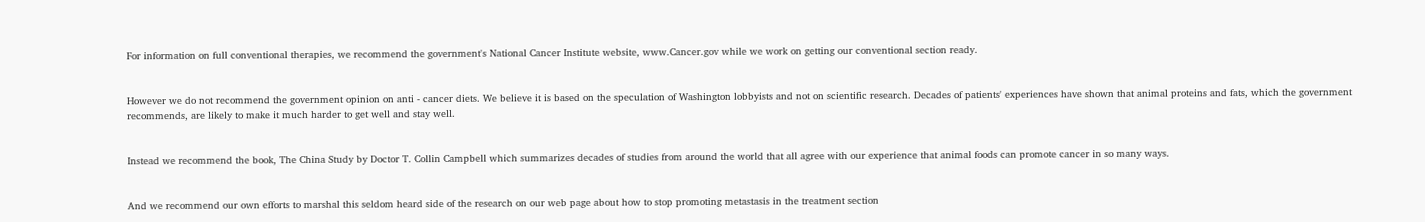For information on full conventional therapies, we recommend the government's National Cancer Institute website, www.Cancer.gov while we work on getting our conventional section ready.


However we do not recommend the government opinion on anti - cancer diets. We believe it is based on the speculation of Washington lobbyists and not on scientific research. Decades of patients' experiences have shown that animal proteins and fats, which the government recommends, are likely to make it much harder to get well and stay well.


Instead we recommend the book, The China Study by Doctor T. Collin Campbell which summarizes decades of studies from around the world that all agree with our experience that animal foods can promote cancer in so many ways.


And we recommend our own efforts to marshal this seldom heard side of the research on our web page about how to stop promoting metastasis in the treatment section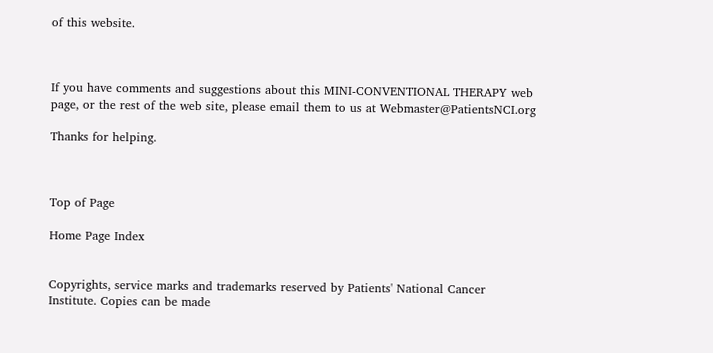of this website.



If you have comments and suggestions about this MINI-CONVENTIONAL THERAPY web page, or the rest of the web site, please email them to us at Webmaster@PatientsNCI.org

Thanks for helping.



Top of Page

Home Page Index


Copyrights, service marks and trademarks reserved by Patients' National Cancer Institute. Copies can be made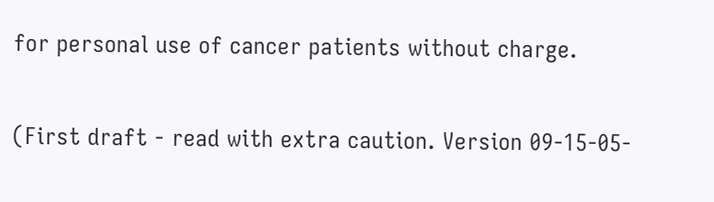for personal use of cancer patients without charge.

(First draft - read with extra caution. Version 09-15-05-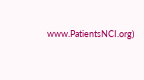www.PatientsNCI.org)